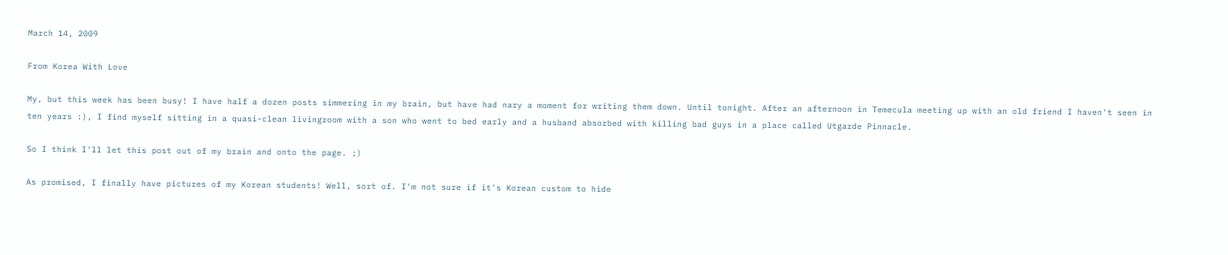March 14, 2009

From Korea With Love

My, but this week has been busy! I have half a dozen posts simmering in my brain, but have had nary a moment for writing them down. Until tonight. After an afternoon in Temecula meeting up with an old friend I haven't seen in ten years :), I find myself sitting in a quasi-clean livingroom with a son who went to bed early and a husband absorbed with killing bad guys in a place called Utgarde Pinnacle.

So I think I'll let this post out of my brain and onto the page. ;)

As promised, I finally have pictures of my Korean students! Well, sort of. I'm not sure if it's Korean custom to hide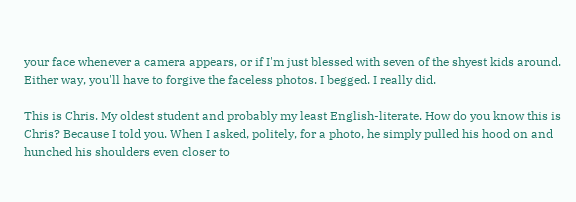your face whenever a camera appears, or if I'm just blessed with seven of the shyest kids around. Either way, you'll have to forgive the faceless photos. I begged. I really did.

This is Chris. My oldest student and probably my least English-literate. How do you know this is Chris? Because I told you. When I asked, politely, for a photo, he simply pulled his hood on and hunched his shoulders even closer to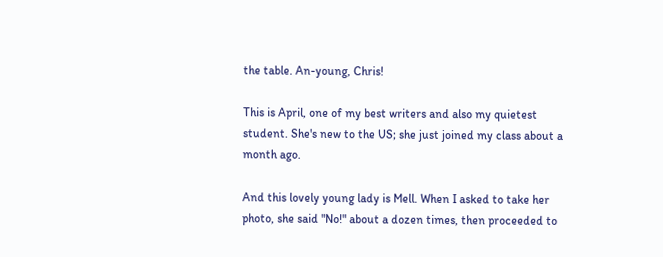the table. An-young, Chris!

This is April, one of my best writers and also my quietest student. She's new to the US; she just joined my class about a month ago.

And this lovely young lady is Mell. When I asked to take her photo, she said "No!" about a dozen times, then proceeded to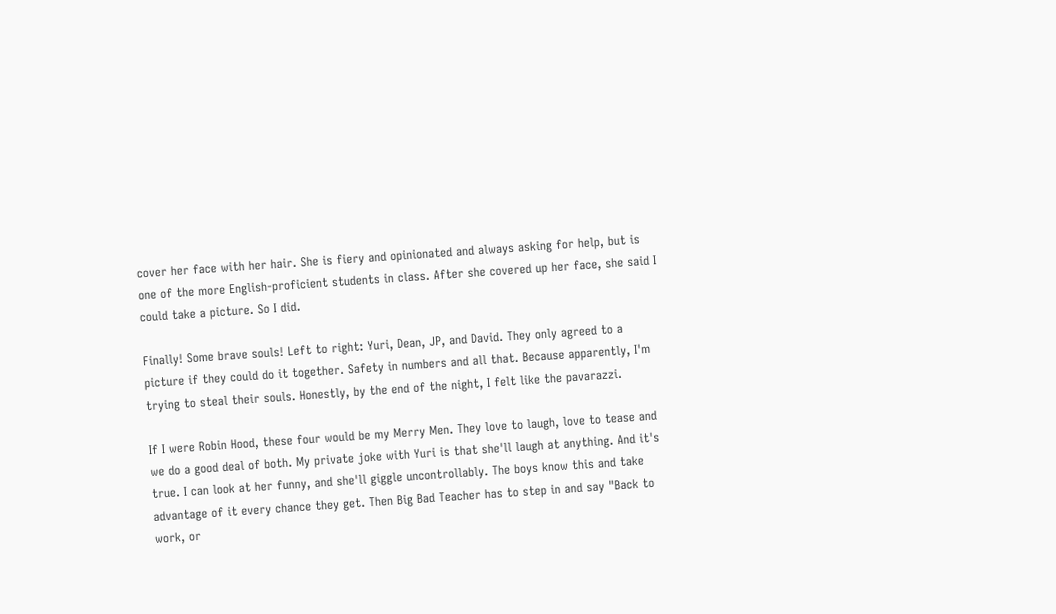cover her face with her hair. She is fiery and opinionated and always asking for help, but is one of the more English-proficient students in class. After she covered up her face, she said I could take a picture. So I did.

Finally! Some brave souls! Left to right: Yuri, Dean, JP, and David. They only agreed to a picture if they could do it together. Safety in numbers and all that. Because apparently, I'm trying to steal their souls. Honestly, by the end of the night, I felt like the pavarazzi.

If I were Robin Hood, these four would be my Merry Men. They love to laugh, love to tease and we do a good deal of both. My private joke with Yuri is that she'll laugh at anything. And it's true. I can look at her funny, and she'll giggle uncontrollably. The boys know this and take advantage of it every chance they get. Then Big Bad Teacher has to step in and say "Back to work, or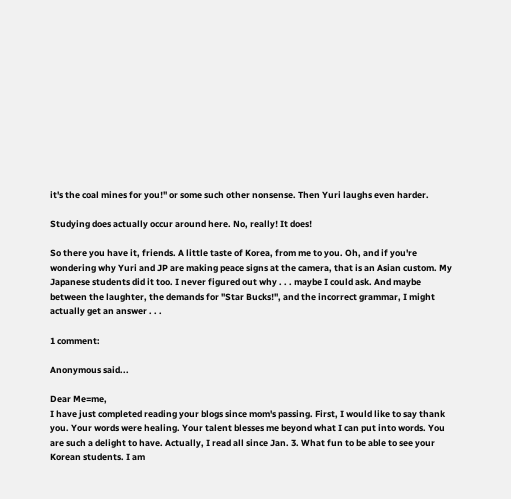it's the coal mines for you!" or some such other nonsense. Then Yuri laughs even harder.

Studying does actually occur around here. No, really! It does!

So there you have it, friends. A little taste of Korea, from me to you. Oh, and if you're wondering why Yuri and JP are making peace signs at the camera, that is an Asian custom. My Japanese students did it too. I never figured out why . . . maybe I could ask. And maybe between the laughter, the demands for "Star Bucks!", and the incorrect grammar, I might actually get an answer . . .

1 comment:

Anonymous said...

Dear Me=me,
I have just completed reading your blogs since mom's passing. First, I would like to say thank you. Your words were healing. Your talent blesses me beyond what I can put into words. You are such a delight to have. Actually, I read all since Jan. 3. What fun to be able to see your Korean students. I am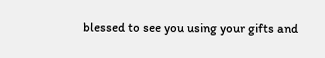blessed to see you using your gifts and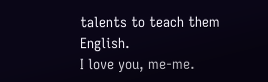talents to teach them English.
I love you, me-me.